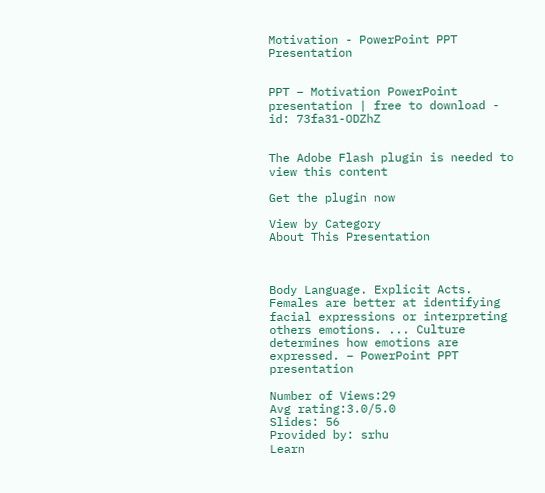Motivation - PowerPoint PPT Presentation


PPT – Motivation PowerPoint presentation | free to download - id: 73fa31-ODZhZ


The Adobe Flash plugin is needed to view this content

Get the plugin now

View by Category
About This Presentation



Body Language. Explicit Acts. Females are better at identifying facial expressions or interpreting others emotions. ... Culture determines how emotions are expressed. – PowerPoint PPT presentation

Number of Views:29
Avg rating:3.0/5.0
Slides: 56
Provided by: srhu
Learn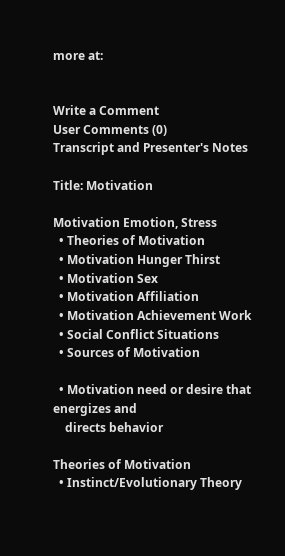more at:


Write a Comment
User Comments (0)
Transcript and Presenter's Notes

Title: Motivation

Motivation Emotion, Stress
  • Theories of Motivation
  • Motivation Hunger Thirst
  • Motivation Sex
  • Motivation Affiliation
  • Motivation Achievement Work
  • Social Conflict Situations
  • Sources of Motivation

  • Motivation need or desire that energizes and
    directs behavior

Theories of Motivation
  • Instinct/Evolutionary Theory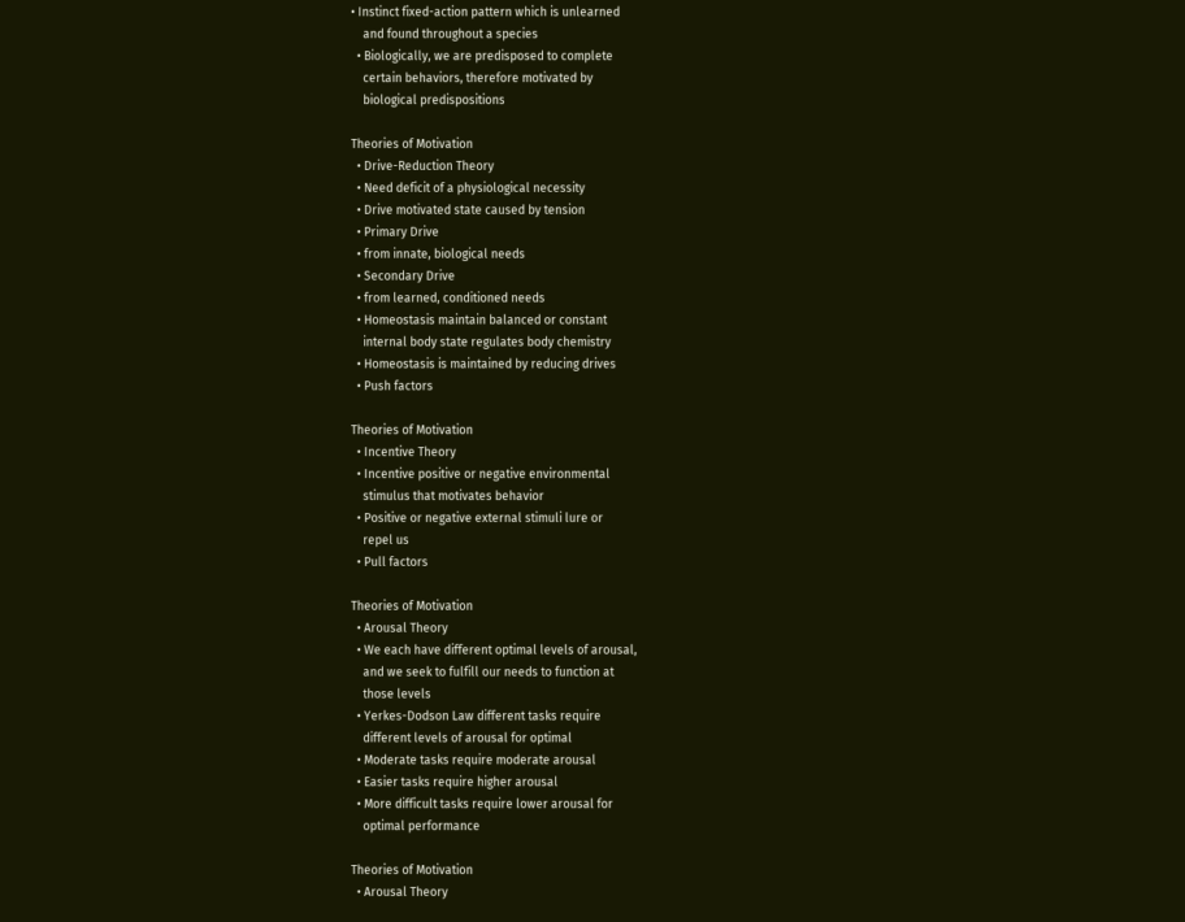• Instinct fixed-action pattern which is unlearned
    and found throughout a species
  • Biologically, we are predisposed to complete
    certain behaviors, therefore motivated by
    biological predispositions

Theories of Motivation
  • Drive-Reduction Theory
  • Need deficit of a physiological necessity
  • Drive motivated state caused by tension
  • Primary Drive
  • from innate, biological needs
  • Secondary Drive
  • from learned, conditioned needs
  • Homeostasis maintain balanced or constant
    internal body state regulates body chemistry
  • Homeostasis is maintained by reducing drives
  • Push factors

Theories of Motivation
  • Incentive Theory
  • Incentive positive or negative environmental
    stimulus that motivates behavior
  • Positive or negative external stimuli lure or
    repel us
  • Pull factors

Theories of Motivation
  • Arousal Theory
  • We each have different optimal levels of arousal,
    and we seek to fulfill our needs to function at
    those levels
  • Yerkes-Dodson Law different tasks require
    different levels of arousal for optimal
  • Moderate tasks require moderate arousal
  • Easier tasks require higher arousal
  • More difficult tasks require lower arousal for
    optimal performance

Theories of Motivation
  • Arousal Theory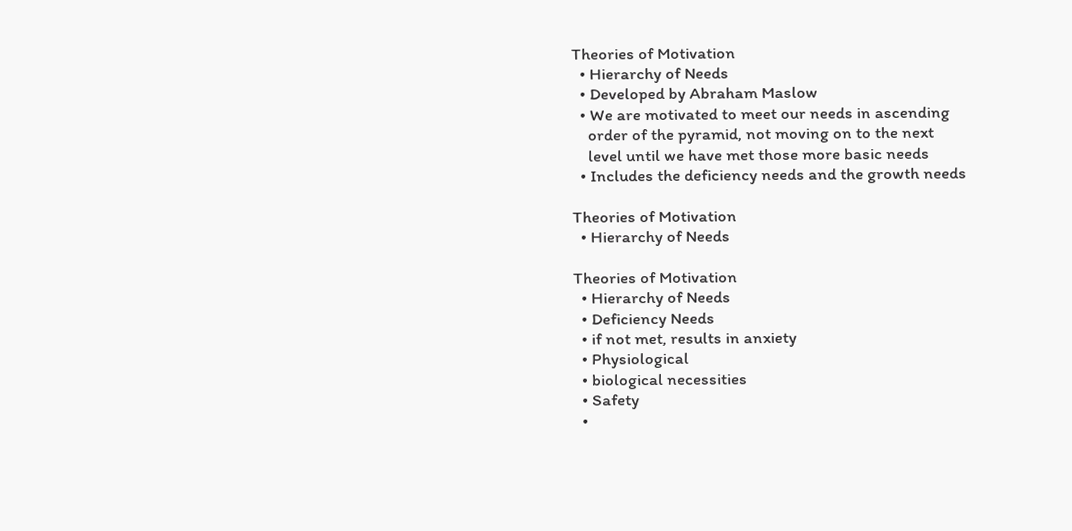Theories of Motivation
  • Hierarchy of Needs
  • Developed by Abraham Maslow
  • We are motivated to meet our needs in ascending
    order of the pyramid, not moving on to the next
    level until we have met those more basic needs
  • Includes the deficiency needs and the growth needs

Theories of Motivation
  • Hierarchy of Needs

Theories of Motivation
  • Hierarchy of Needs
  • Deficiency Needs
  • if not met, results in anxiety
  • Physiological
  • biological necessities
  • Safety
  •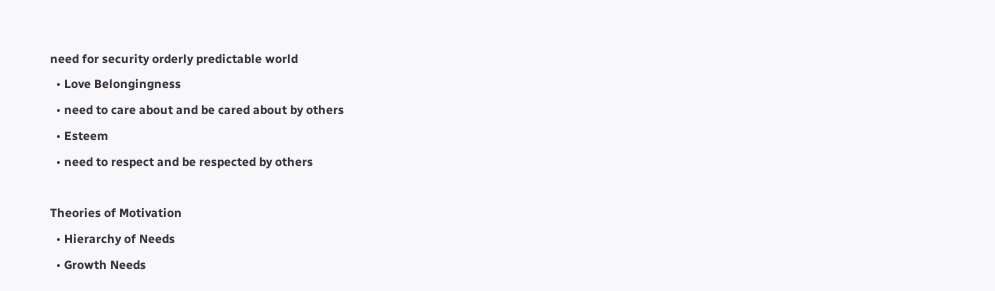need for security orderly predictable world
  • Love Belongingness
  • need to care about and be cared about by others
  • Esteem
  • need to respect and be respected by others

Theories of Motivation
  • Hierarchy of Needs
  • Growth Needs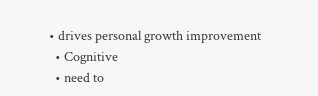• drives personal growth improvement
  • Cognitive
  • need to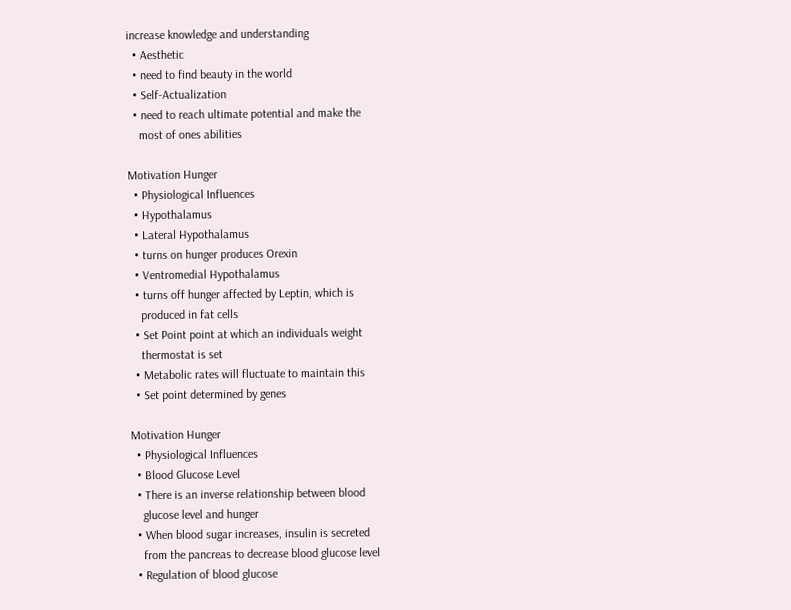increase knowledge and understanding
  • Aesthetic
  • need to find beauty in the world
  • Self-Actualization
  • need to reach ultimate potential and make the
    most of ones abilities

Motivation Hunger
  • Physiological Influences
  • Hypothalamus
  • Lateral Hypothalamus
  • turns on hunger produces Orexin
  • Ventromedial Hypothalamus
  • turns off hunger affected by Leptin, which is
    produced in fat cells
  • Set Point point at which an individuals weight
    thermostat is set
  • Metabolic rates will fluctuate to maintain this
  • Set point determined by genes

Motivation Hunger
  • Physiological Influences
  • Blood Glucose Level
  • There is an inverse relationship between blood
    glucose level and hunger
  • When blood sugar increases, insulin is secreted
    from the pancreas to decrease blood glucose level
  • Regulation of blood glucose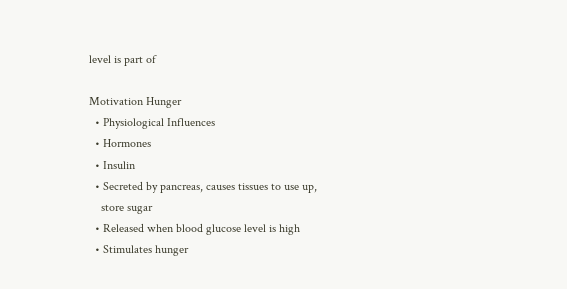level is part of

Motivation Hunger
  • Physiological Influences
  • Hormones
  • Insulin
  • Secreted by pancreas, causes tissues to use up,
    store sugar
  • Released when blood glucose level is high
  • Stimulates hunger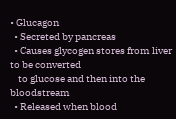• Glucagon
  • Secreted by pancreas
  • Causes glycogen stores from liver to be converted
    to glucose and then into the bloodstream
  • Released when blood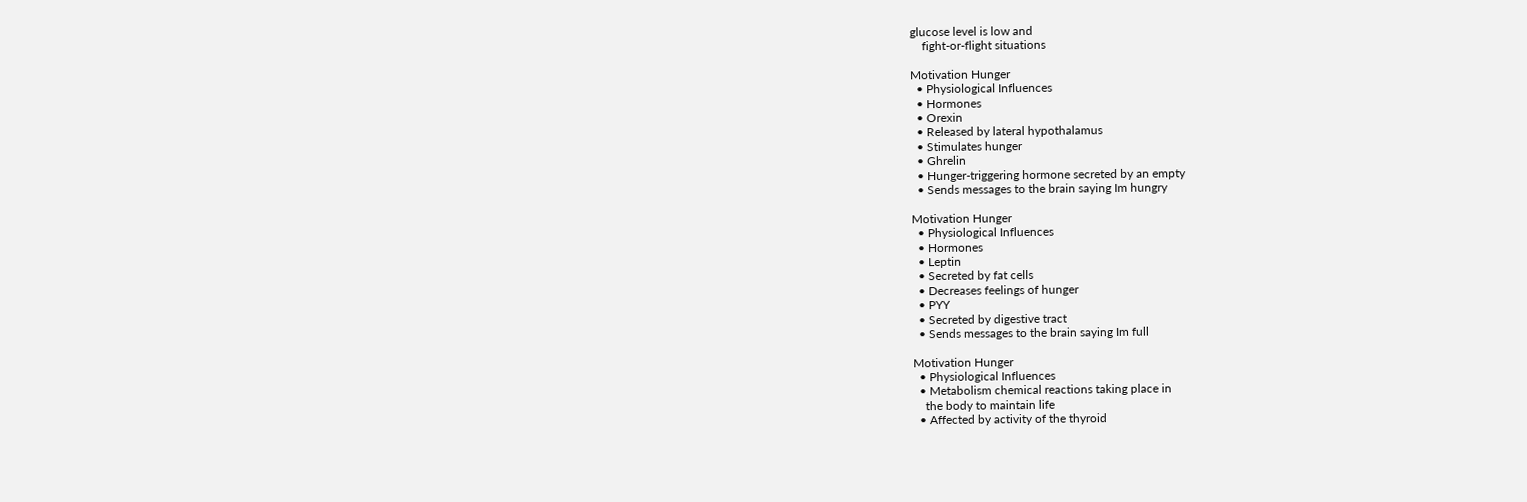glucose level is low and
    fight-or-flight situations

Motivation Hunger
  • Physiological Influences
  • Hormones
  • Orexin
  • Released by lateral hypothalamus
  • Stimulates hunger
  • Ghrelin
  • Hunger-triggering hormone secreted by an empty
  • Sends messages to the brain saying Im hungry

Motivation Hunger
  • Physiological Influences
  • Hormones
  • Leptin
  • Secreted by fat cells
  • Decreases feelings of hunger
  • PYY
  • Secreted by digestive tract
  • Sends messages to the brain saying Im full

Motivation Hunger
  • Physiological Influences
  • Metabolism chemical reactions taking place in
    the body to maintain life
  • Affected by activity of the thyroid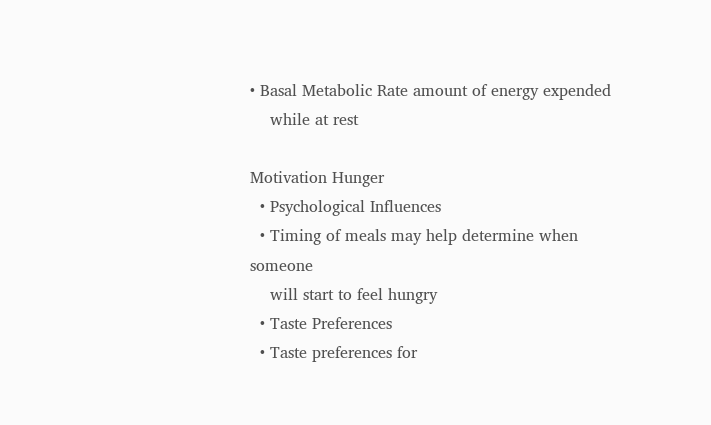• Basal Metabolic Rate amount of energy expended
    while at rest

Motivation Hunger
  • Psychological Influences
  • Timing of meals may help determine when someone
    will start to feel hungry
  • Taste Preferences
  • Taste preferences for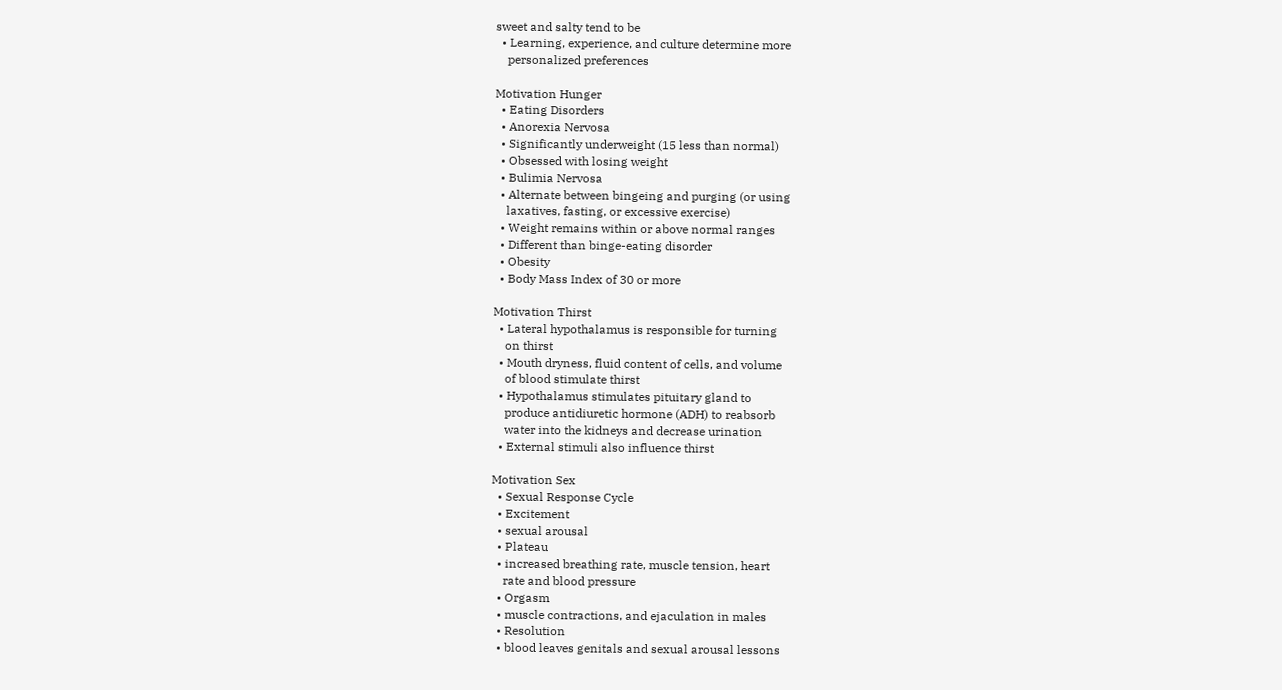sweet and salty tend to be
  • Learning, experience, and culture determine more
    personalized preferences

Motivation Hunger
  • Eating Disorders
  • Anorexia Nervosa
  • Significantly underweight (15 less than normal)
  • Obsessed with losing weight
  • Bulimia Nervosa
  • Alternate between bingeing and purging (or using
    laxatives, fasting, or excessive exercise)
  • Weight remains within or above normal ranges
  • Different than binge-eating disorder
  • Obesity
  • Body Mass Index of 30 or more

Motivation Thirst
  • Lateral hypothalamus is responsible for turning
    on thirst
  • Mouth dryness, fluid content of cells, and volume
    of blood stimulate thirst
  • Hypothalamus stimulates pituitary gland to
    produce antidiuretic hormone (ADH) to reabsorb
    water into the kidneys and decrease urination
  • External stimuli also influence thirst

Motivation Sex
  • Sexual Response Cycle
  • Excitement
  • sexual arousal
  • Plateau
  • increased breathing rate, muscle tension, heart
    rate and blood pressure
  • Orgasm
  • muscle contractions, and ejaculation in males
  • Resolution
  • blood leaves genitals and sexual arousal lessons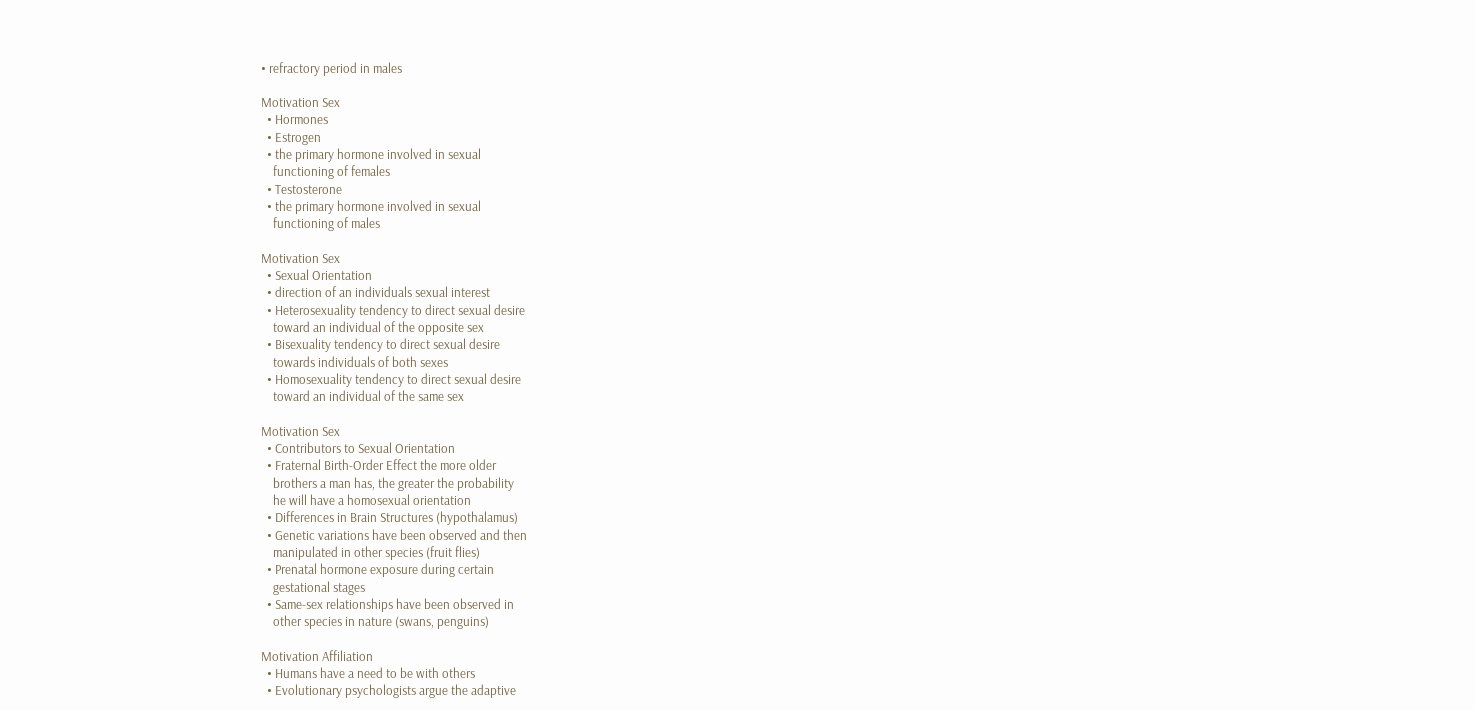• refractory period in males

Motivation Sex
  • Hormones
  • Estrogen
  • the primary hormone involved in sexual
    functioning of females
  • Testosterone
  • the primary hormone involved in sexual
    functioning of males

Motivation Sex
  • Sexual Orientation
  • direction of an individuals sexual interest
  • Heterosexuality tendency to direct sexual desire
    toward an individual of the opposite sex
  • Bisexuality tendency to direct sexual desire
    towards individuals of both sexes
  • Homosexuality tendency to direct sexual desire
    toward an individual of the same sex

Motivation Sex
  • Contributors to Sexual Orientation
  • Fraternal Birth-Order Effect the more older
    brothers a man has, the greater the probability
    he will have a homosexual orientation
  • Differences in Brain Structures (hypothalamus)
  • Genetic variations have been observed and then
    manipulated in other species (fruit flies)
  • Prenatal hormone exposure during certain
    gestational stages
  • Same-sex relationships have been observed in
    other species in nature (swans, penguins)

Motivation Affiliation
  • Humans have a need to be with others
  • Evolutionary psychologists argue the adaptive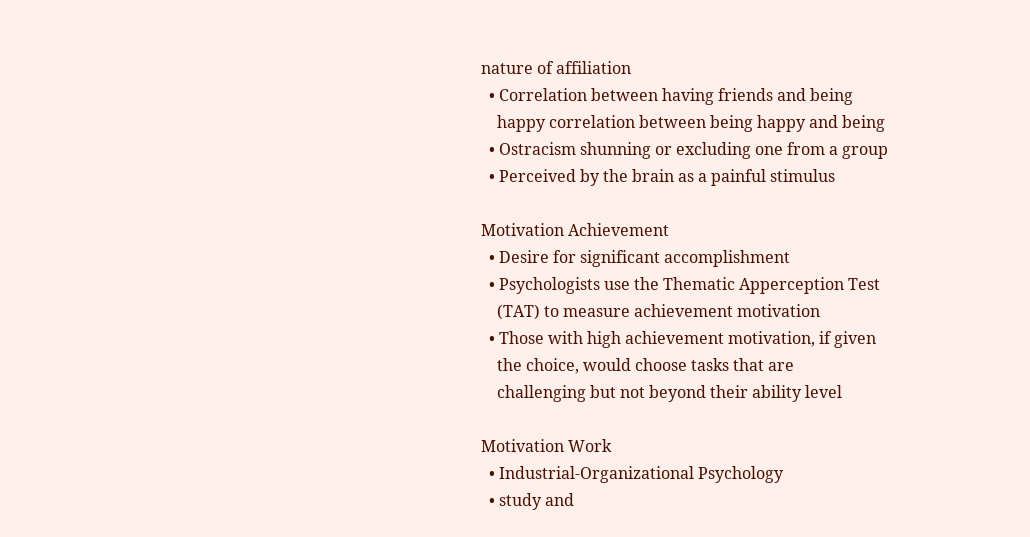nature of affiliation
  • Correlation between having friends and being
    happy correlation between being happy and being
  • Ostracism shunning or excluding one from a group
  • Perceived by the brain as a painful stimulus

Motivation Achievement
  • Desire for significant accomplishment
  • Psychologists use the Thematic Apperception Test
    (TAT) to measure achievement motivation
  • Those with high achievement motivation, if given
    the choice, would choose tasks that are
    challenging but not beyond their ability level

Motivation Work
  • Industrial-Organizational Psychology
  • study and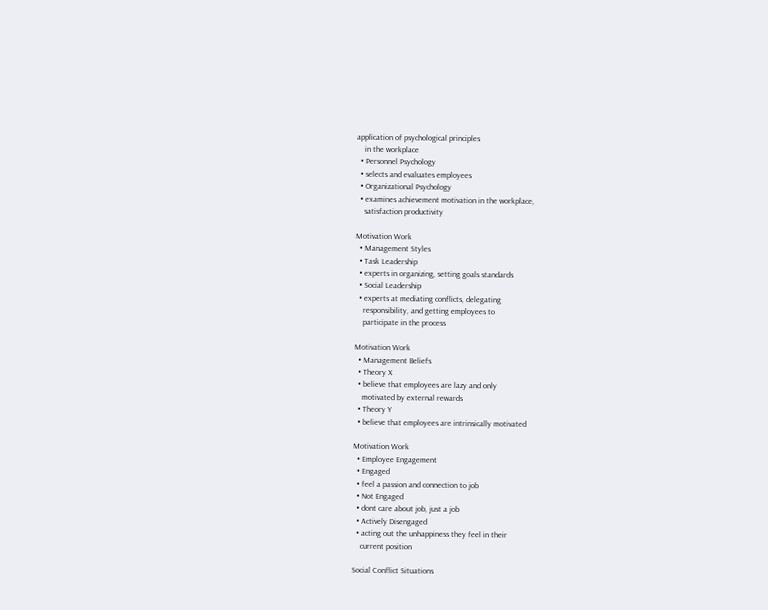application of psychological principles
    in the workplace
  • Personnel Psychology
  • selects and evaluates employees
  • Organizational Psychology
  • examines achievement motivation in the workplace,
    satisfaction productivity

Motivation Work
  • Management Styles
  • Task Leadership
  • experts in organizing, setting goals standards
  • Social Leadership
  • experts at mediating conflicts, delegating
    responsibility, and getting employees to
    participate in the process

Motivation Work
  • Management Beliefs
  • Theory X
  • believe that employees are lazy and only
    motivated by external rewards
  • Theory Y
  • believe that employees are intrinsically motivated

Motivation Work
  • Employee Engagement
  • Engaged
  • feel a passion and connection to job
  • Not Engaged
  • dont care about job, just a job
  • Actively Disengaged
  • acting out the unhappiness they feel in their
    current position

Social Conflict Situations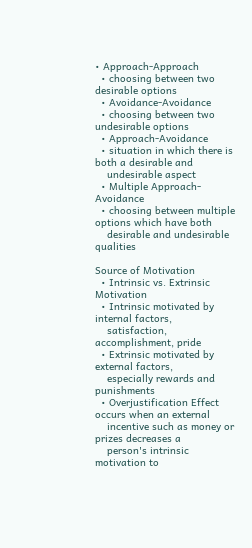• Approach-Approach
  • choosing between two desirable options
  • Avoidance-Avoidance
  • choosing between two undesirable options
  • Approach-Avoidance
  • situation in which there is both a desirable and
    undesirable aspect
  • Multiple Approach-Avoidance
  • choosing between multiple options which have both
    desirable and undesirable qualities

Source of Motivation
  • Intrinsic vs. Extrinsic Motivation
  • Intrinsic motivated by internal factors,
    satisfaction, accomplishment, pride
  • Extrinsic motivated by external factors,
    especially rewards and punishments
  • Overjustification Effect occurs when an external
    incentive such as money or prizes decreases a
    person's intrinsic motivation to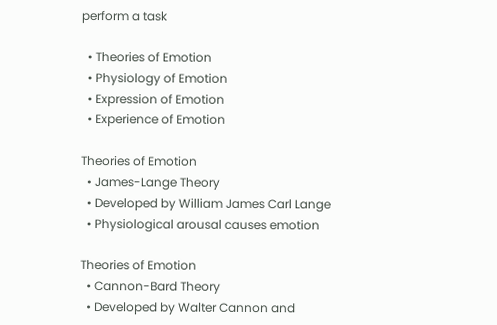perform a task

  • Theories of Emotion
  • Physiology of Emotion
  • Expression of Emotion
  • Experience of Emotion

Theories of Emotion
  • James-Lange Theory
  • Developed by William James Carl Lange
  • Physiological arousal causes emotion

Theories of Emotion
  • Cannon-Bard Theory
  • Developed by Walter Cannon and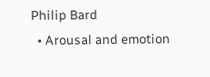Philip Bard
  • Arousal and emotion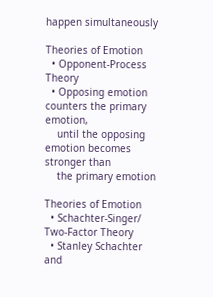happen simultaneously

Theories of Emotion
  • Opponent-Process Theory
  • Opposing emotion counters the primary emotion,
    until the opposing emotion becomes stronger than
    the primary emotion

Theories of Emotion
  • Schachter-Singer/ Two-Factor Theory
  • Stanley Schachter and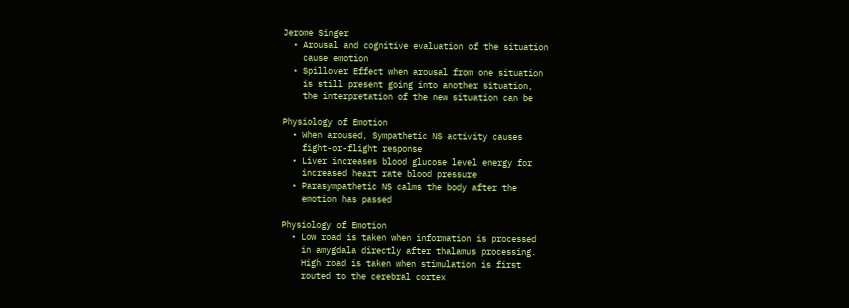Jerome Singer
  • Arousal and cognitive evaluation of the situation
    cause emotion
  • Spillover Effect when arousal from one situation
    is still present going into another situation,
    the interpretation of the new situation can be

Physiology of Emotion
  • When aroused, Sympathetic NS activity causes
    fight-or-flight response
  • Liver increases blood glucose level energy for
    increased heart rate blood pressure
  • Parasympathetic NS calms the body after the
    emotion has passed

Physiology of Emotion
  • Low road is taken when information is processed
    in amygdala directly after thalamus processing.
    High road is taken when stimulation is first
    routed to the cerebral cortex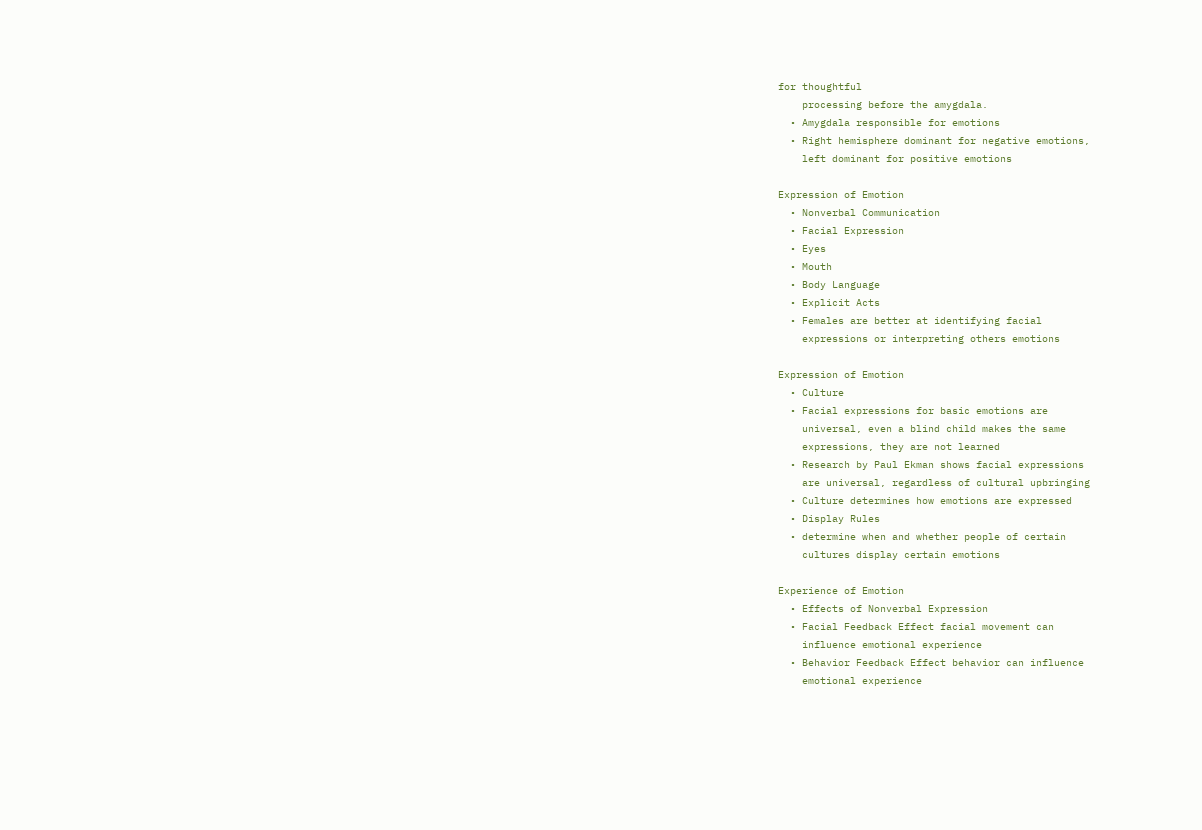for thoughtful
    processing before the amygdala.
  • Amygdala responsible for emotions
  • Right hemisphere dominant for negative emotions,
    left dominant for positive emotions

Expression of Emotion
  • Nonverbal Communication
  • Facial Expression
  • Eyes
  • Mouth
  • Body Language
  • Explicit Acts
  • Females are better at identifying facial
    expressions or interpreting others emotions

Expression of Emotion
  • Culture
  • Facial expressions for basic emotions are
    universal, even a blind child makes the same
    expressions, they are not learned
  • Research by Paul Ekman shows facial expressions
    are universal, regardless of cultural upbringing
  • Culture determines how emotions are expressed
  • Display Rules
  • determine when and whether people of certain
    cultures display certain emotions

Experience of Emotion
  • Effects of Nonverbal Expression
  • Facial Feedback Effect facial movement can
    influence emotional experience
  • Behavior Feedback Effect behavior can influence
    emotional experience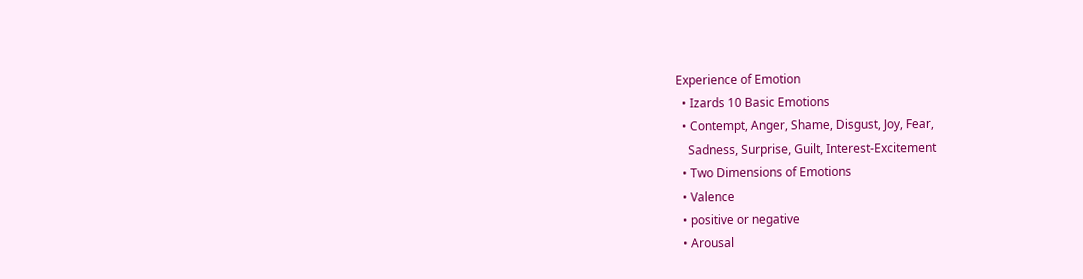Experience of Emotion
  • Izards 10 Basic Emotions
  • Contempt, Anger, Shame, Disgust, Joy, Fear,
    Sadness, Surprise, Guilt, Interest-Excitement
  • Two Dimensions of Emotions
  • Valence
  • positive or negative
  • Arousal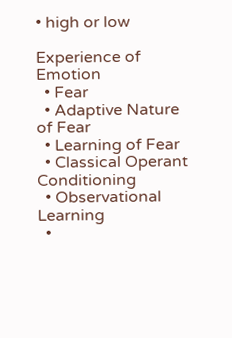• high or low

Experience of Emotion
  • Fear
  • Adaptive Nature of Fear
  • Learning of Fear
  • Classical Operant Conditioning
  • Observational Learning
  •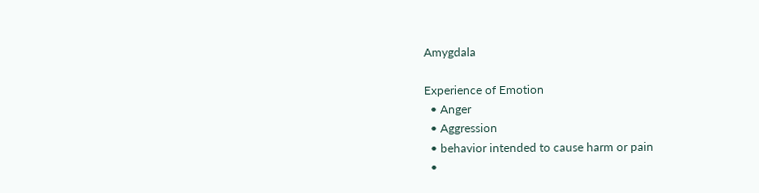Amygdala

Experience of Emotion
  • Anger
  • Aggression
  • behavior intended to cause harm or pain
  •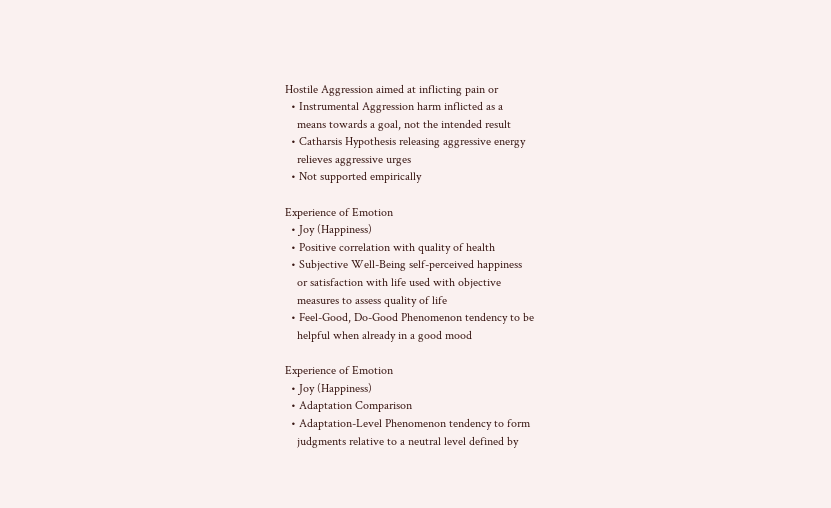Hostile Aggression aimed at inflicting pain or
  • Instrumental Aggression harm inflicted as a
    means towards a goal, not the intended result
  • Catharsis Hypothesis releasing aggressive energy
    relieves aggressive urges
  • Not supported empirically

Experience of Emotion
  • Joy (Happiness)
  • Positive correlation with quality of health
  • Subjective Well-Being self-perceived happiness
    or satisfaction with life used with objective
    measures to assess quality of life
  • Feel-Good, Do-Good Phenomenon tendency to be
    helpful when already in a good mood

Experience of Emotion
  • Joy (Happiness)
  • Adaptation Comparison
  • Adaptation-Level Phenomenon tendency to form
    judgments relative to a neutral level defined by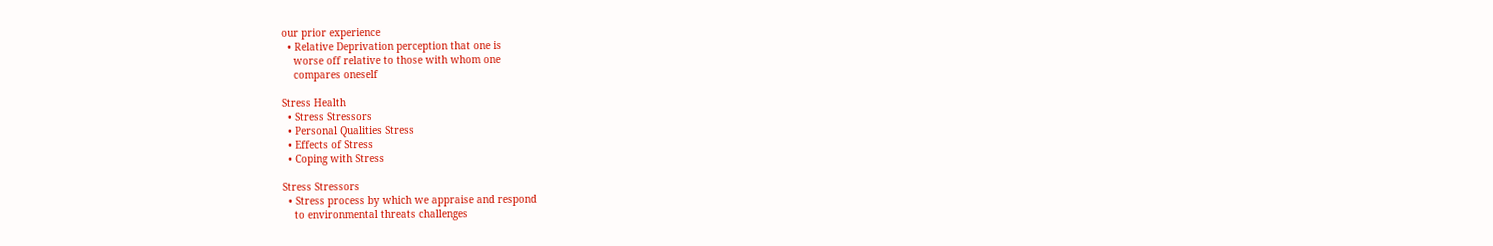our prior experience
  • Relative Deprivation perception that one is
    worse off relative to those with whom one
    compares oneself

Stress Health
  • Stress Stressors
  • Personal Qualities Stress
  • Effects of Stress
  • Coping with Stress

Stress Stressors
  • Stress process by which we appraise and respond
    to environmental threats challenges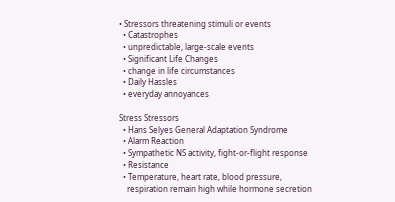• Stressors threatening stimuli or events
  • Catastrophes
  • unpredictable, large-scale events
  • Significant Life Changes
  • change in life circumstances
  • Daily Hassles
  • everyday annoyances

Stress Stressors
  • Hans Selyes General Adaptation Syndrome
  • Alarm Reaction
  • Sympathetic NS activity, fight-or-flight response
  • Resistance
  • Temperature, heart rate, blood pressure,
    respiration remain high while hormone secretion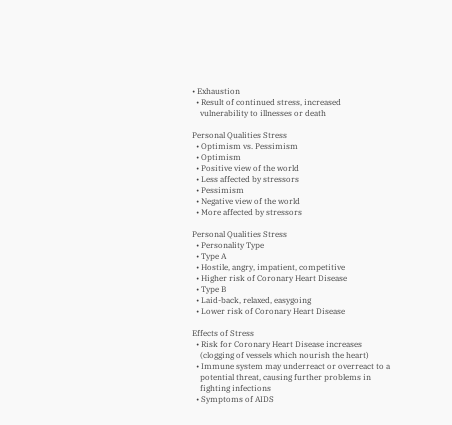• Exhaustion
  • Result of continued stress, increased
    vulnerability to illnesses or death

Personal Qualities Stress
  • Optimism vs. Pessimism
  • Optimism
  • Positive view of the world
  • Less affected by stressors
  • Pessimism
  • Negative view of the world
  • More affected by stressors

Personal Qualities Stress
  • Personality Type
  • Type A
  • Hostile, angry, impatient, competitive
  • Higher risk of Coronary Heart Disease
  • Type B
  • Laid-back, relaxed, easygoing
  • Lower risk of Coronary Heart Disease

Effects of Stress
  • Risk for Coronary Heart Disease increases
    (clogging of vessels which nourish the heart)
  • Immune system may underreact or overreact to a
    potential threat, causing further problems in
    fighting infections
  • Symptoms of AIDS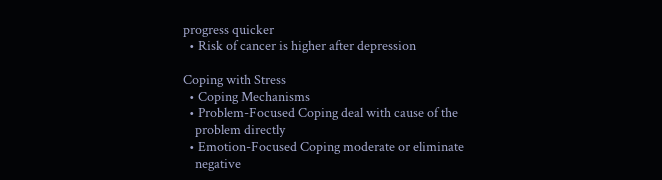progress quicker
  • Risk of cancer is higher after depression

Coping with Stress
  • Coping Mechanisms
  • Problem-Focused Coping deal with cause of the
    problem directly
  • Emotion-Focused Coping moderate or eliminate
    negative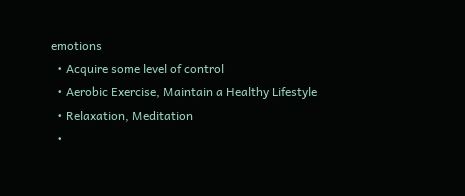emotions
  • Acquire some level of control
  • Aerobic Exercise, Maintain a Healthy Lifestyle
  • Relaxation, Meditation
  •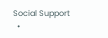Social Support
  •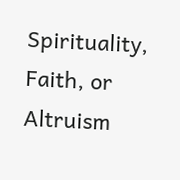Spirituality, Faith, or Altruism